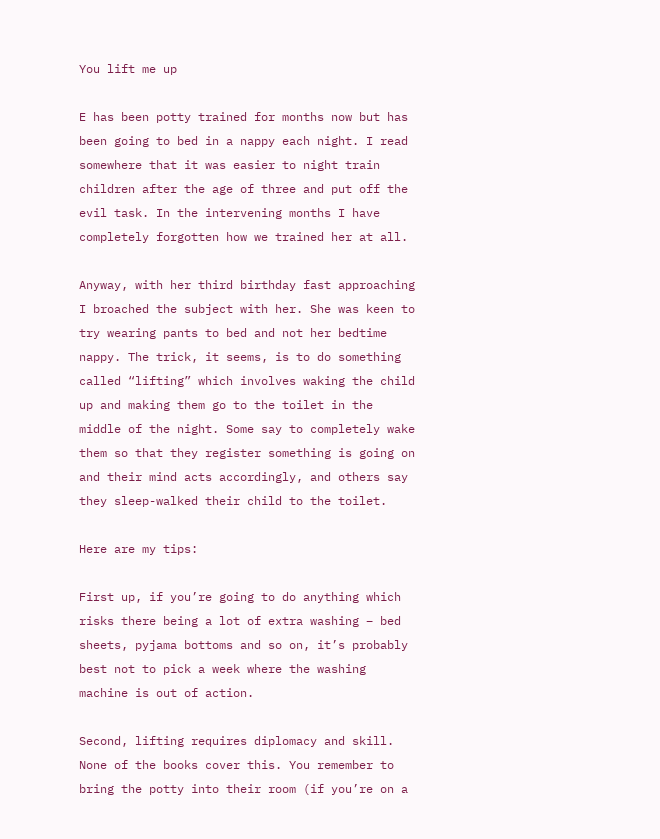You lift me up

E has been potty trained for months now but has been going to bed in a nappy each night. I read somewhere that it was easier to night train children after the age of three and put off the evil task. In the intervening months I have completely forgotten how we trained her at all.

Anyway, with her third birthday fast approaching I broached the subject with her. She was keen to try wearing pants to bed and not her bedtime nappy. The trick, it seems, is to do something called “lifting” which involves waking the child up and making them go to the toilet in the middle of the night. Some say to completely wake them so that they register something is going on and their mind acts accordingly, and others say they sleep-walked their child to the toilet.

Here are my tips:

First up, if you’re going to do anything which risks there being a lot of extra washing – bed sheets, pyjama bottoms and so on, it’s probably best not to pick a week where the washing machine is out of action.

Second, lifting requires diplomacy and skill. None of the books cover this. You remember to bring the potty into their room (if you’re on a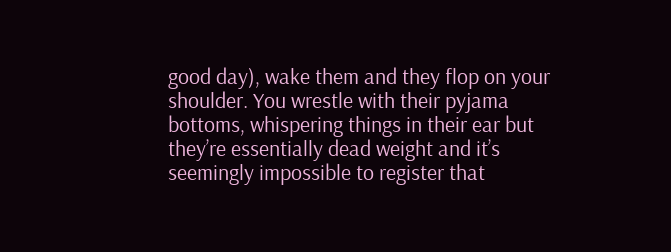good day), wake them and they flop on your shoulder. You wrestle with their pyjama bottoms, whispering things in their ear but they’re essentially dead weight and it’s seemingly impossible to register that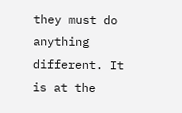they must do anything different. It is at the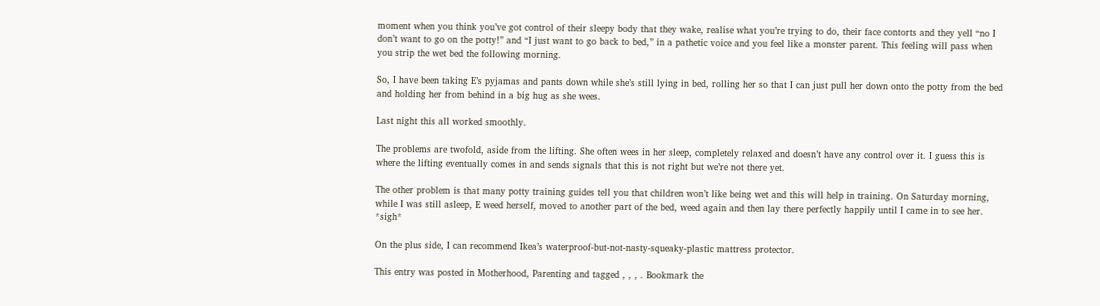moment when you think you’ve got control of their sleepy body that they wake, realise what you’re trying to do, their face contorts and they yell “no I don’t want to go on the potty!” and “I just want to go back to bed,” in a pathetic voice and you feel like a monster parent. This feeling will pass when you strip the wet bed the following morning.

So, I have been taking E’s pyjamas and pants down while she’s still lying in bed, rolling her so that I can just pull her down onto the potty from the bed and holding her from behind in a big hug as she wees.

Last night this all worked smoothly.

The problems are twofold, aside from the lifting. She often wees in her sleep, completely relaxed and doesn’t have any control over it. I guess this is where the lifting eventually comes in and sends signals that this is not right but we’re not there yet.

The other problem is that many potty training guides tell you that children won’t like being wet and this will help in training. On Saturday morning, while I was still asleep, E weed herself, moved to another part of the bed, weed again and then lay there perfectly happily until I came in to see her. *sigh*

On the plus side, I can recommend Ikea’s waterproof-but-not-nasty-squeaky-plastic mattress protector.

This entry was posted in Motherhood, Parenting and tagged , , , . Bookmark the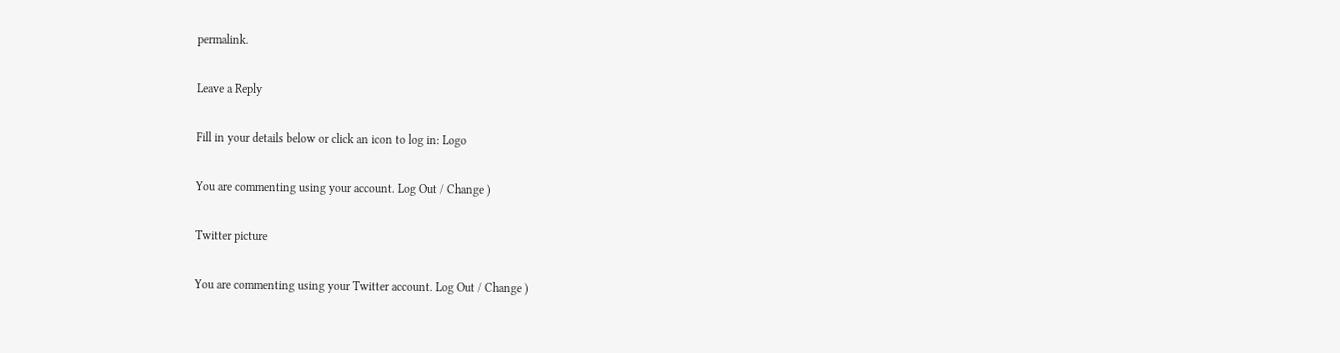permalink.

Leave a Reply

Fill in your details below or click an icon to log in: Logo

You are commenting using your account. Log Out / Change )

Twitter picture

You are commenting using your Twitter account. Log Out / Change )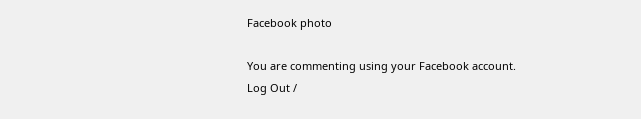Facebook photo

You are commenting using your Facebook account. Log Out /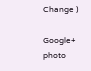Change )

Google+ photo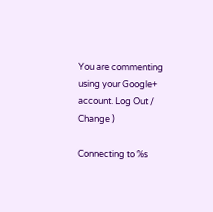You are commenting using your Google+ account. Log Out / Change )

Connecting to %s